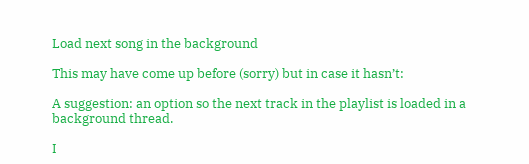Load next song in the background

This may have come up before (sorry) but in case it hasn’t:

A suggestion: an option so the next track in the playlist is loaded in a background thread.

I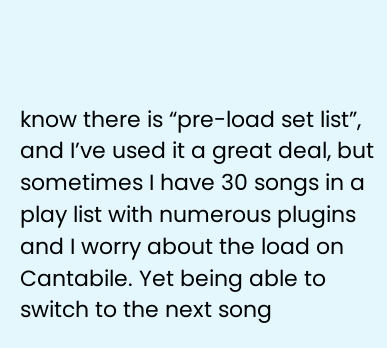know there is “pre-load set list”, and I’ve used it a great deal, but sometimes I have 30 songs in a play list with numerous plugins and I worry about the load on Cantabile. Yet being able to switch to the next song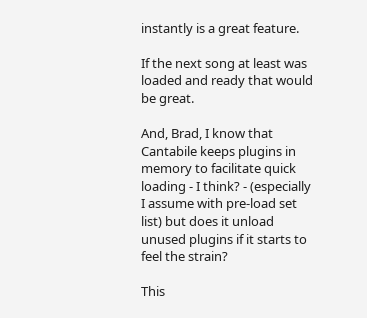instantly is a great feature.

If the next song at least was loaded and ready that would be great.

And, Brad, I know that Cantabile keeps plugins in memory to facilitate quick loading - I think? - (especially I assume with pre-load set list) but does it unload unused plugins if it starts to feel the strain?

This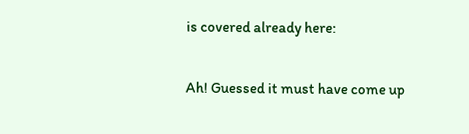is covered already here:

Ah! Guessed it must have come up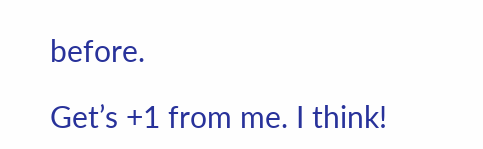before.

Get’s +1 from me. I think!